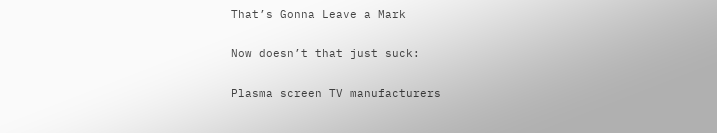That’s Gonna Leave a Mark

Now doesn’t that just suck:

Plasma screen TV manufacturers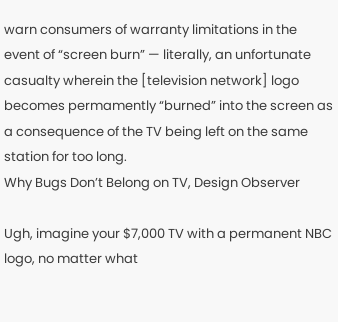warn consumers of warranty limitations in the event of “screen burn” — literally, an unfortunate casualty wherein the [television network] logo becomes permamently “burned” into the screen as a consequence of the TV being left on the same station for too long.
Why Bugs Don’t Belong on TV, Design Observer

Ugh, imagine your $7,000 TV with a permanent NBC logo, no matter what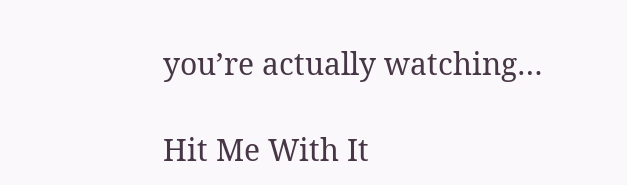you’re actually watching…

Hit Me With It